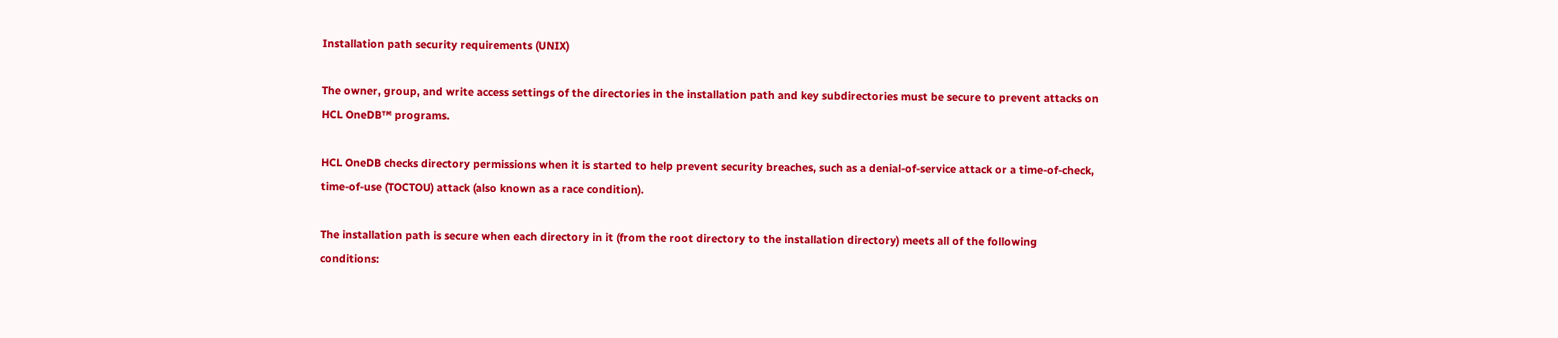Installation path security requirements (UNIX)

The owner, group, and write access settings of the directories in the installation path and key subdirectories must be secure to prevent attacks on HCL OneDB™ programs.

HCL OneDB checks directory permissions when it is started to help prevent security breaches, such as a denial-of-service attack or a time-of-check, time-of-use (TOCTOU) attack (also known as a race condition).

The installation path is secure when each directory in it (from the root directory to the installation directory) meets all of the following conditions: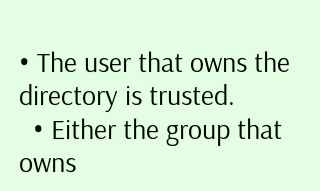• The user that owns the directory is trusted.
  • Either the group that owns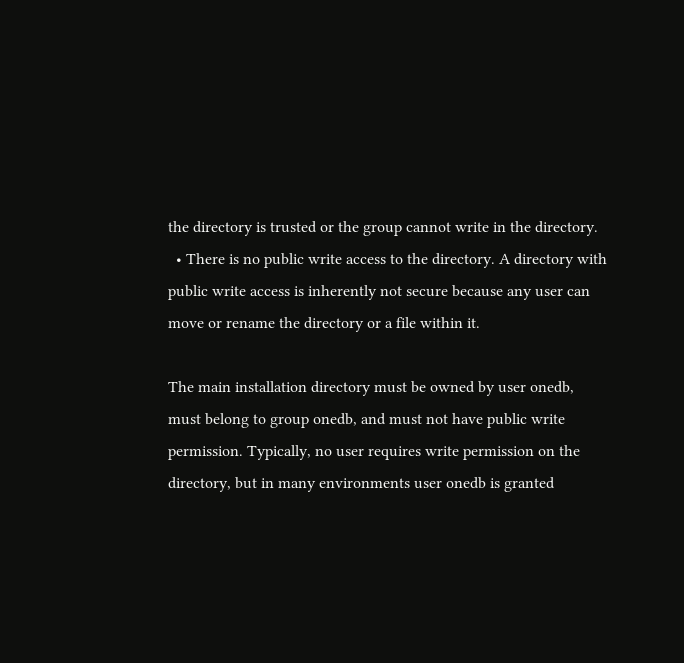the directory is trusted or the group cannot write in the directory.
  • There is no public write access to the directory. A directory with public write access is inherently not secure because any user can move or rename the directory or a file within it.

The main installation directory must be owned by user onedb, must belong to group onedb, and must not have public write permission. Typically, no user requires write permission on the directory, but in many environments user onedb is granted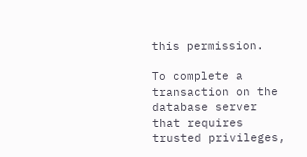this permission.

To complete a transaction on the database server that requires trusted privileges,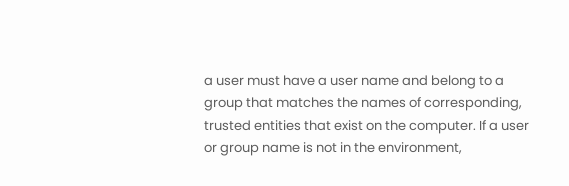a user must have a user name and belong to a group that matches the names of corresponding, trusted entities that exist on the computer. If a user or group name is not in the environment,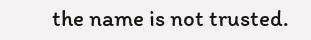the name is not trusted.